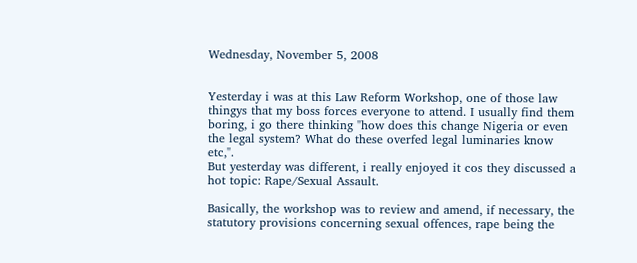Wednesday, November 5, 2008


Yesterday i was at this Law Reform Workshop, one of those law thingys that my boss forces everyone to attend. I usually find them boring, i go there thinking "how does this change Nigeria or even the legal system? What do these overfed legal luminaries know etc,".
But yesterday was different, i really enjoyed it cos they discussed a hot topic: Rape/Sexual Assault.

Basically, the workshop was to review and amend, if necessary, the statutory provisions concerning sexual offences, rape being the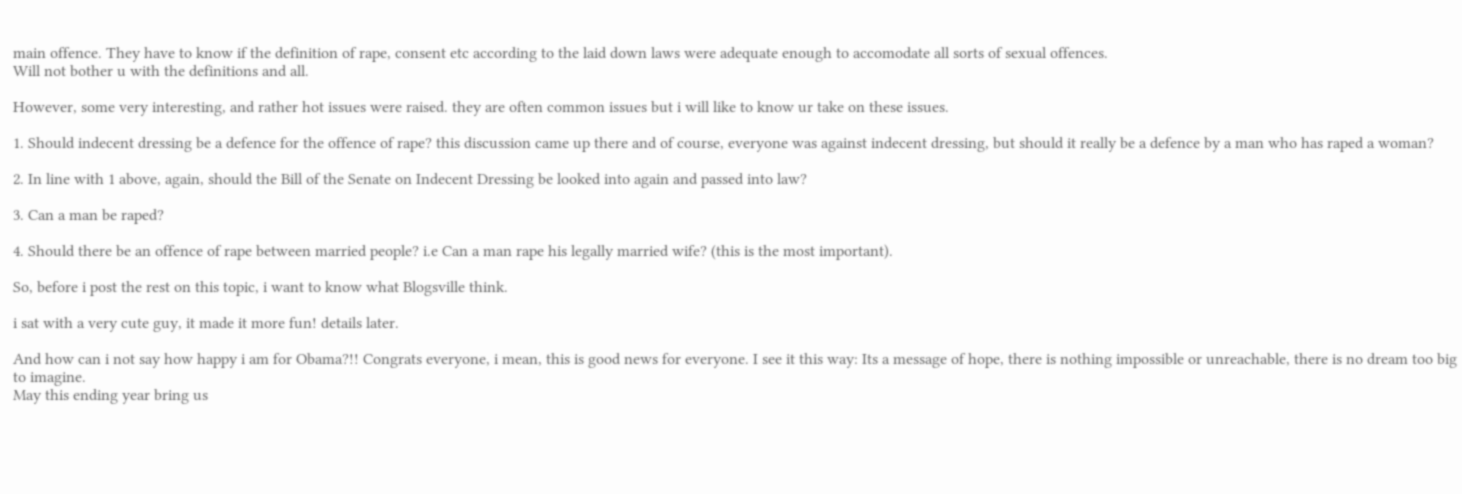main offence. They have to know if the definition of rape, consent etc according to the laid down laws were adequate enough to accomodate all sorts of sexual offences.
Will not bother u with the definitions and all.

However, some very interesting, and rather hot issues were raised. they are often common issues but i will like to know ur take on these issues.

1. Should indecent dressing be a defence for the offence of rape? this discussion came up there and of course, everyone was against indecent dressing, but should it really be a defence by a man who has raped a woman?

2. In line with 1 above, again, should the Bill of the Senate on Indecent Dressing be looked into again and passed into law?

3. Can a man be raped?

4. Should there be an offence of rape between married people? i.e Can a man rape his legally married wife? (this is the most important).

So, before i post the rest on this topic, i want to know what Blogsville think.

i sat with a very cute guy, it made it more fun! details later.

And how can i not say how happy i am for Obama?!! Congrats everyone, i mean, this is good news for everyone. I see it this way: Its a message of hope, there is nothing impossible or unreachable, there is no dream too big to imagine.
May this ending year bring us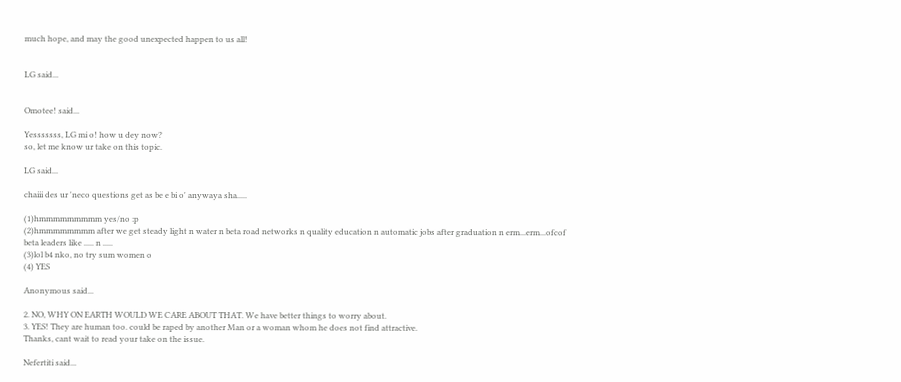much hope, and may the good unexpected happen to us all!


LG said...


Omotee! said...

Yesssssss, LG mi o! how u dey now?
so, let me know ur take on this topic.

LG said...

chaiii des ur 'neco questions get as be e bi o' anywaya sha.....

(1)hmmmmmmmmm yes/no :p
(2)hmmmmmmmm after we get steady light n water n beta road networks n quality education n automatic jobs after graduation n erm...erm...ofcof
beta leaders like ..... n .....
(3)lol b4 nko, no try sum women o
(4) YES

Anonymous said...

2. NO, WHY ON EARTH WOULD WE CARE ABOUT THAT. We have better things to worry about.
3. YES! They are human too. could be raped by another Man or a woman whom he does not find attractive.
Thanks, cant wait to read your take on the issue.

Nefertiti said...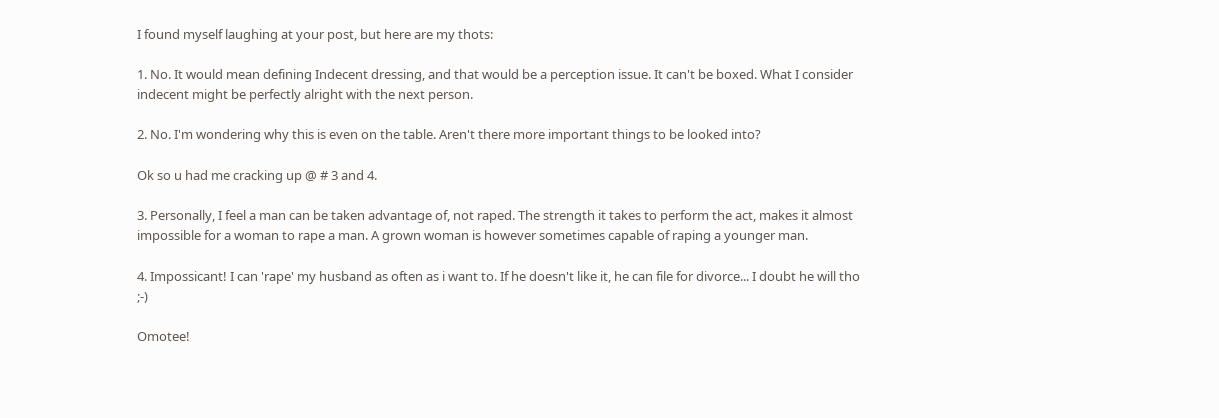I found myself laughing at your post, but here are my thots:

1. No. It would mean defining Indecent dressing, and that would be a perception issue. It can't be boxed. What I consider indecent might be perfectly alright with the next person.

2. No. I'm wondering why this is even on the table. Aren't there more important things to be looked into?

Ok so u had me cracking up @ # 3 and 4.

3. Personally, I feel a man can be taken advantage of, not raped. The strength it takes to perform the act, makes it almost impossible for a woman to rape a man. A grown woman is however sometimes capable of raping a younger man.

4. Impossicant! I can 'rape' my husband as often as i want to. If he doesn't like it, he can file for divorce... I doubt he will tho ;-)

Omotee!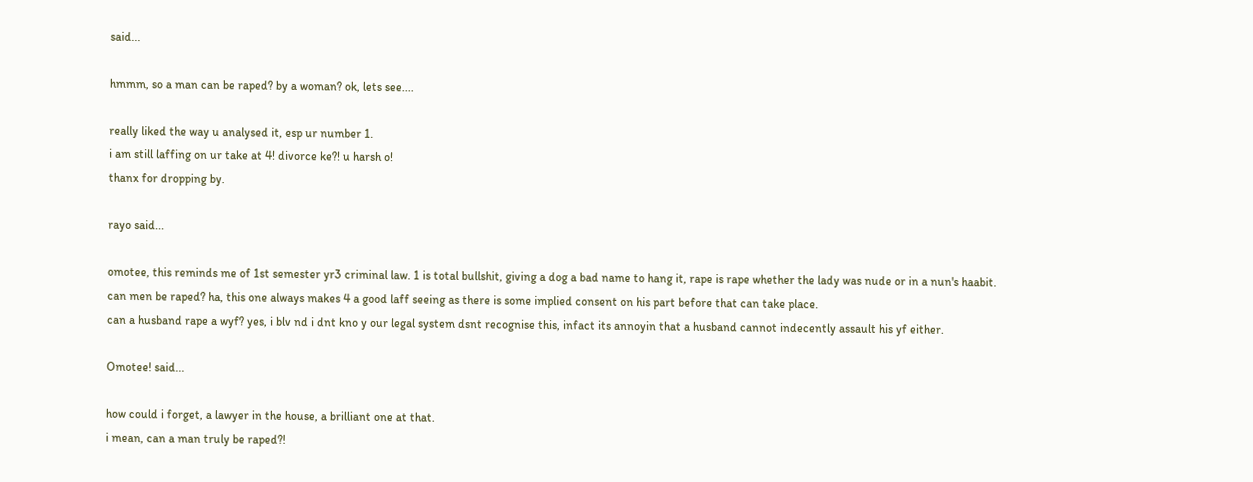said...

hmmm, so a man can be raped? by a woman? ok, lets see....

really liked the way u analysed it, esp ur number 1.
i am still laffing on ur take at 4! divorce ke?! u harsh o!
thanx for dropping by.

rayo said...

omotee, this reminds me of 1st semester yr3 criminal law. 1 is total bullshit, giving a dog a bad name to hang it, rape is rape whether the lady was nude or in a nun's haabit.
can men be raped? ha, this one always makes 4 a good laff seeing as there is some implied consent on his part before that can take place.
can a husband rape a wyf? yes, i blv nd i dnt kno y our legal system dsnt recognise this, infact its annoyin that a husband cannot indecently assault his yf either.

Omotee! said...

how could i forget, a lawyer in the house, a brilliant one at that.
i mean, can a man truly be raped?!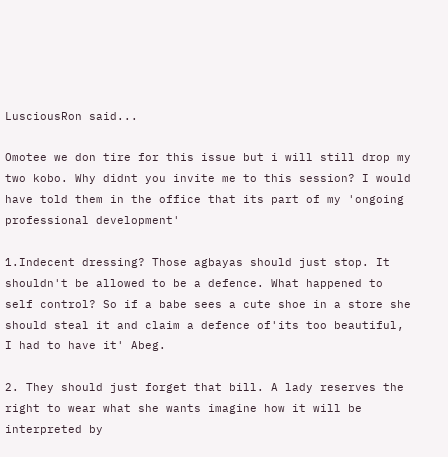LusciousRon said...

Omotee we don tire for this issue but i will still drop my two kobo. Why didnt you invite me to this session? I would have told them in the office that its part of my 'ongoing professional development'

1.Indecent dressing? Those agbayas should just stop. It shouldn't be allowed to be a defence. What happened to self control? So if a babe sees a cute shoe in a store she should steal it and claim a defence of'its too beautiful, I had to have it' Abeg.

2. They should just forget that bill. A lady reserves the right to wear what she wants imagine how it will be interpreted by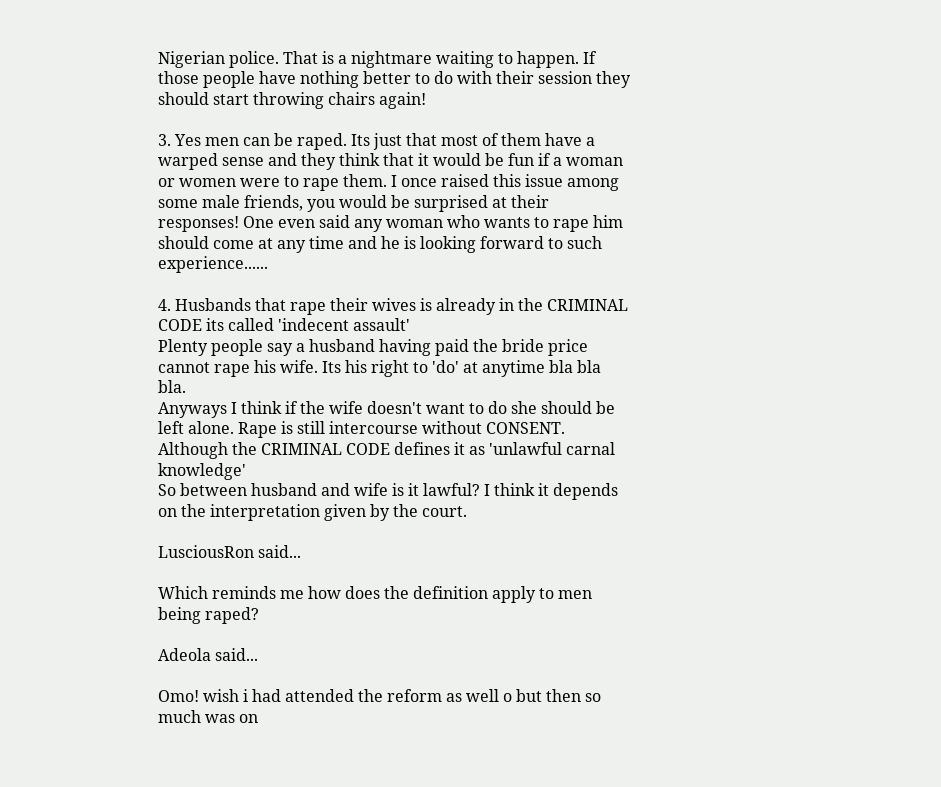Nigerian police. That is a nightmare waiting to happen. If those people have nothing better to do with their session they should start throwing chairs again!

3. Yes men can be raped. Its just that most of them have a warped sense and they think that it would be fun if a woman or women were to rape them. I once raised this issue among some male friends, you would be surprised at their responses! One even said any woman who wants to rape him should come at any time and he is looking forward to such experience......

4. Husbands that rape their wives is already in the CRIMINAL CODE its called 'indecent assault'
Plenty people say a husband having paid the bride price cannot rape his wife. Its his right to 'do' at anytime bla bla bla.
Anyways I think if the wife doesn't want to do she should be left alone. Rape is still intercourse without CONSENT. Although the CRIMINAL CODE defines it as 'unlawful carnal knowledge'
So between husband and wife is it lawful? I think it depends on the interpretation given by the court.

LusciousRon said...

Which reminds me how does the definition apply to men being raped?

Adeola said...

Omo! wish i had attended the reform as well o but then so much was on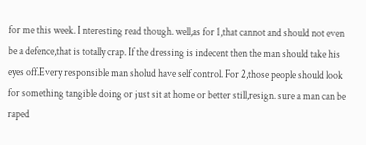for me this week. I nteresting read though. well,as for 1,that cannot and should not even be a defence,that is totally crap. If the dressing is indecent then the man should take his eyes off.Every responsible man sholud have self control. For 2,those people should look for something tangible doing or just sit at home or better still,resign. sure a man can be raped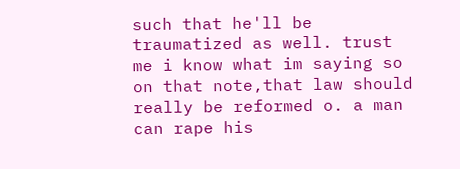such that he'll be traumatized as well. trust me i know what im saying so on that note,that law should really be reformed o. a man can rape his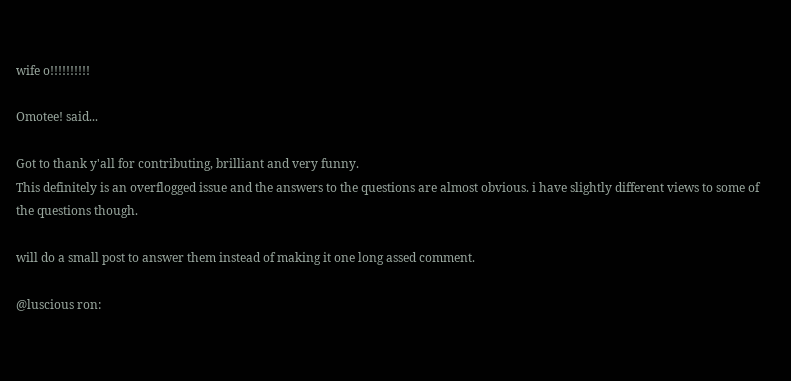wife o!!!!!!!!!!

Omotee! said...

Got to thank y'all for contributing, brilliant and very funny.
This definitely is an overflogged issue and the answers to the questions are almost obvious. i have slightly different views to some of the questions though.

will do a small post to answer them instead of making it one long assed comment.

@luscious ron: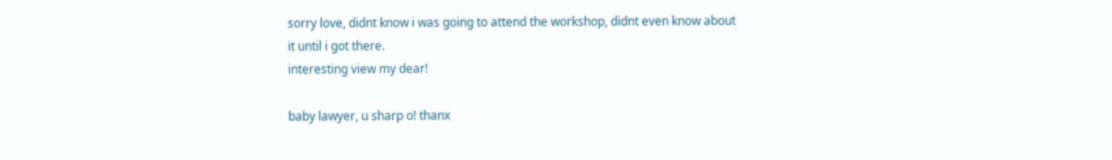sorry love, didnt know i was going to attend the workshop, didnt even know about it until i got there.
interesting view my dear!

baby lawyer, u sharp o! thanx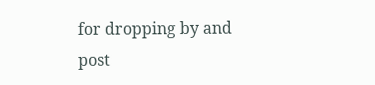for dropping by and post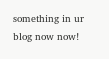something in ur blog now now!